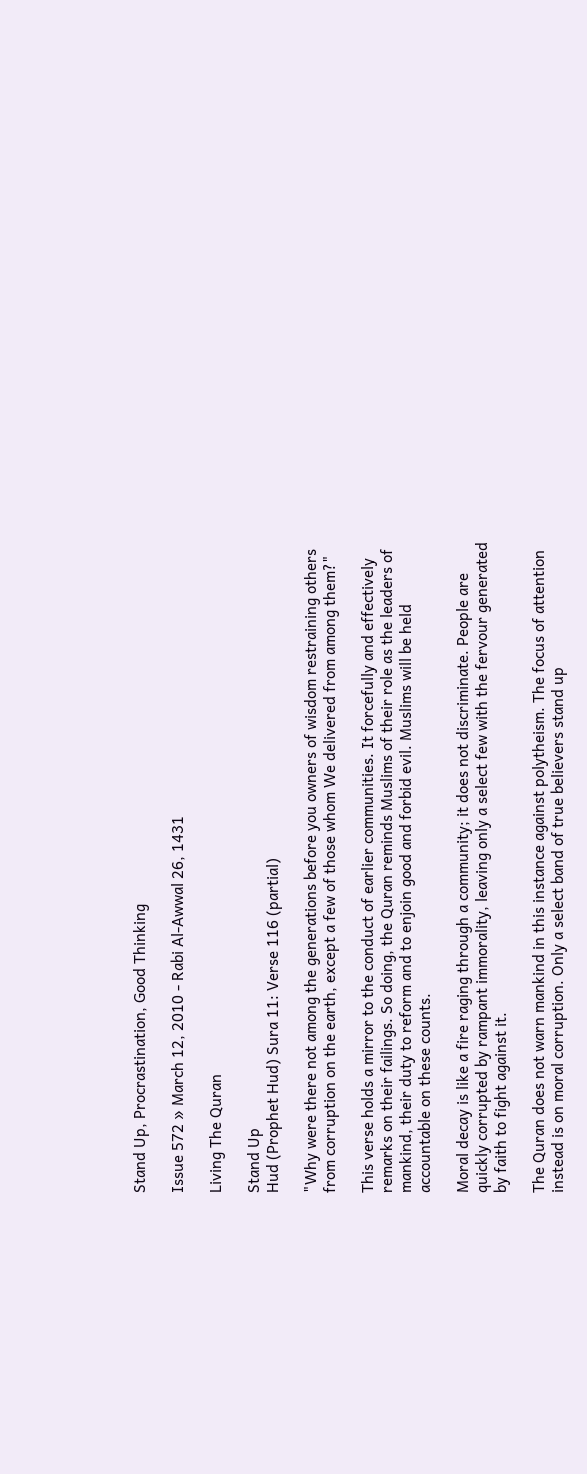Stand Up, Procrastination, Good Thinking

Issue 572 » March 12, 2010 - Rabi Al-Awwal 26, 1431

Living The Quran

Stand Up
Hud (Prophet Hud) Sura 11: Verse 116 (partial)

"Why were there not among the generations before you owners of wisdom restraining others from corruption on the earth, except a few of those whom We delivered from among them?"

This verse holds a mirror to the conduct of earlier communities. It forcefully and effectively remarks on their failings. So doing, the Quran reminds Muslims of their role as the leaders of mankind, their duty to reform and to enjoin good and forbid evil. Muslims will be held accountable on these counts.

Moral decay is like a fire raging through a community; it does not discriminate. People are quickly corrupted by rampant immorality, leaving only a select few with the fervour generated by faith to fight against it.

The Quran does not warn mankind in this instance against polytheism. The focus of attention instead is on moral corruption. Only a select band of true believers stand up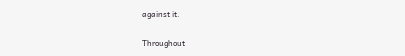against it.

Throughout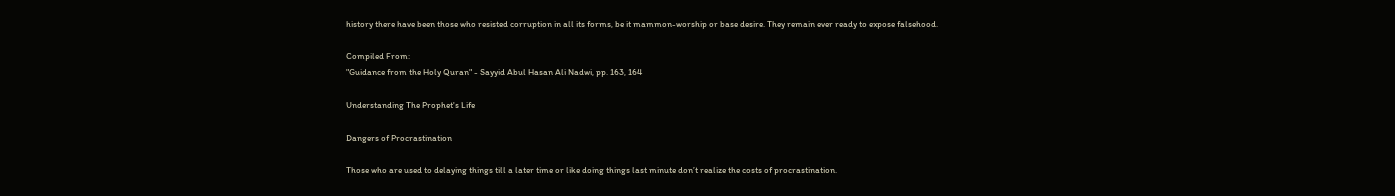history there have been those who resisted corruption in all its forms, be it mammon-worship or base desire. They remain ever ready to expose falsehood.

Compiled From:
"Guidance from the Holy Quran" - Sayyid Abul Hasan Ali Nadwi, pp. 163, 164

Understanding The Prophet's Life

Dangers of Procrastination

Those who are used to delaying things till a later time or like doing things last minute don’t realize the costs of procrastination.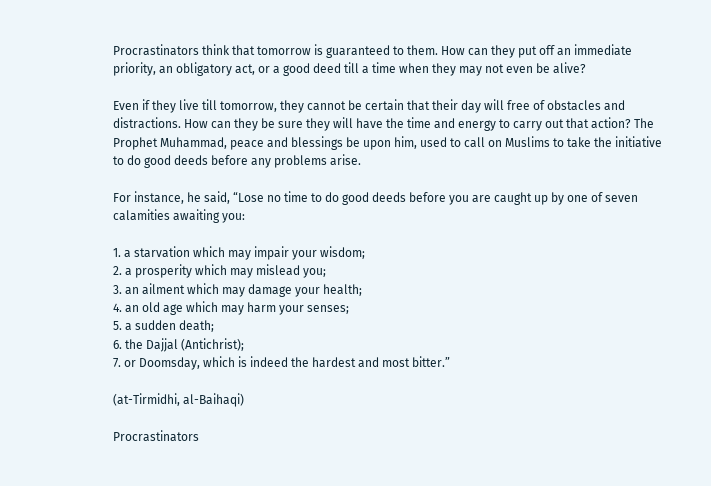Procrastinators think that tomorrow is guaranteed to them. How can they put off an immediate priority, an obligatory act, or a good deed till a time when they may not even be alive?

Even if they live till tomorrow, they cannot be certain that their day will free of obstacles and distractions. How can they be sure they will have the time and energy to carry out that action? The Prophet Muhammad, peace and blessings be upon him, used to call on Muslims to take the initiative to do good deeds before any problems arise.

For instance, he said, “Lose no time to do good deeds before you are caught up by one of seven calamities awaiting you:

1. a starvation which may impair your wisdom;
2. a prosperity which may mislead you;
3. an ailment which may damage your health;
4. an old age which may harm your senses;
5. a sudden death;
6. the Dajjal (Antichrist);
7. or Doomsday, which is indeed the hardest and most bitter.”

(at-Tirmidhi, al-Baihaqi)

Procrastinators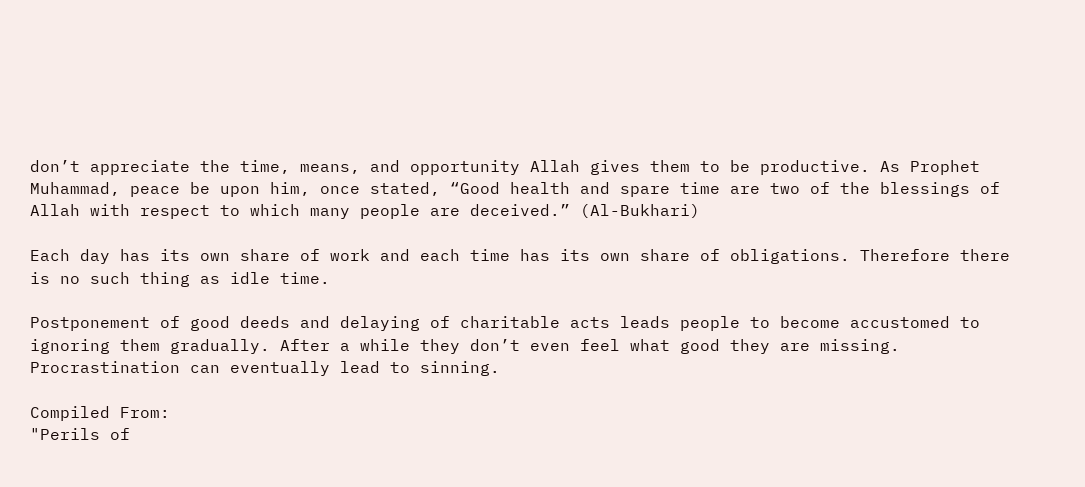don’t appreciate the time, means, and opportunity Allah gives them to be productive. As Prophet Muhammad, peace be upon him, once stated, “Good health and spare time are two of the blessings of Allah with respect to which many people are deceived.” (Al-Bukhari)

Each day has its own share of work and each time has its own share of obligations. Therefore there is no such thing as idle time.

Postponement of good deeds and delaying of charitable acts leads people to become accustomed to ignoring them gradually. After a while they don’t even feel what good they are missing. Procrastination can eventually lead to sinning.

Compiled From:
"Perils of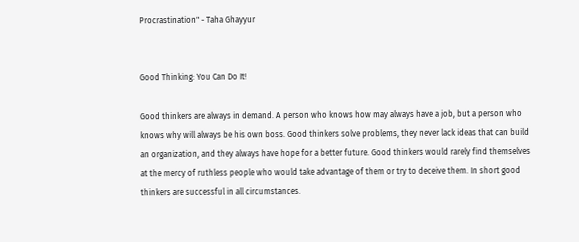Procrastination" - Taha Ghayyur


Good Thinking: You Can Do It!

Good thinkers are always in demand. A person who knows how may always have a job, but a person who knows why will always be his own boss. Good thinkers solve problems, they never lack ideas that can build an organization, and they always have hope for a better future. Good thinkers would rarely find themselves at the mercy of ruthless people who would take advantage of them or try to deceive them. In short good thinkers are successful in all circumstances.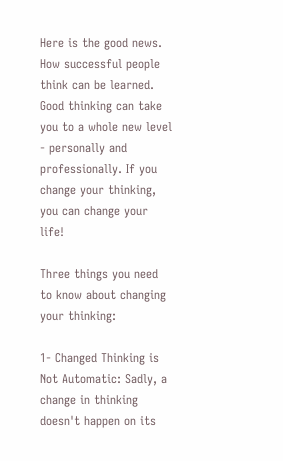Here is the good news. How successful people think can be learned. Good thinking can take you to a whole new level - personally and professionally. If you change your thinking, you can change your life!

Three things you need to know about changing your thinking:

1- Changed Thinking is Not Automatic: Sadly, a change in thinking doesn't happen on its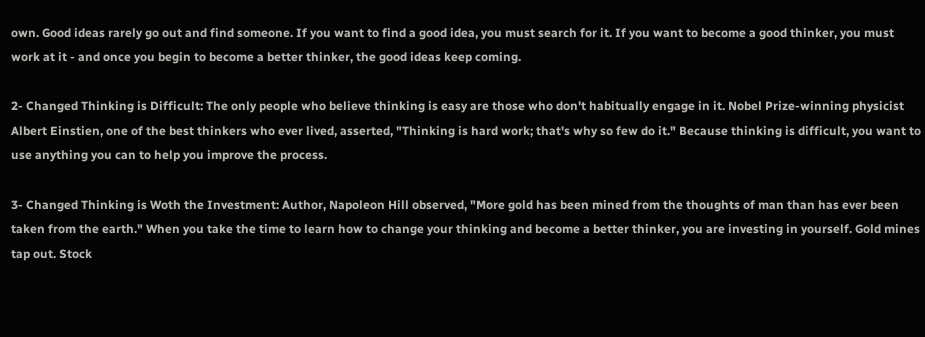own. Good ideas rarely go out and find someone. If you want to find a good idea, you must search for it. If you want to become a good thinker, you must work at it - and once you begin to become a better thinker, the good ideas keep coming.

2- Changed Thinking is Difficult: The only people who believe thinking is easy are those who don't habitually engage in it. Nobel Prize-winning physicist Albert Einstien, one of the best thinkers who ever lived, asserted, "Thinking is hard work; that's why so few do it." Because thinking is difficult, you want to use anything you can to help you improve the process.

3- Changed Thinking is Woth the Investment: Author, Napoleon Hill observed, "More gold has been mined from the thoughts of man than has ever been taken from the earth." When you take the time to learn how to change your thinking and become a better thinker, you are investing in yourself. Gold mines tap out. Stock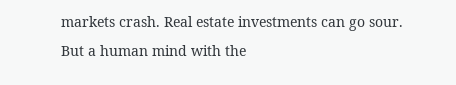markets crash. Real estate investments can go sour. But a human mind with the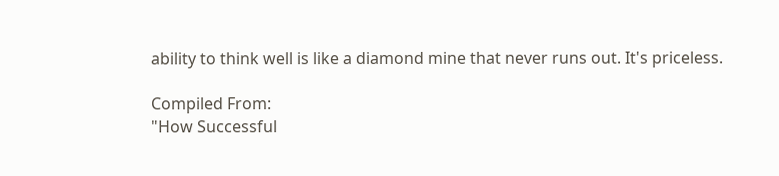ability to think well is like a diamond mine that never runs out. It's priceless.

Compiled From:
"How Successful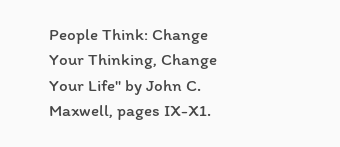People Think: Change Your Thinking, Change Your Life" by John C. Maxwell, pages IX-X1.